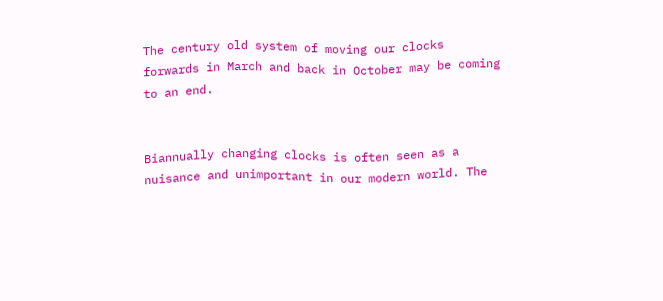The century old system of moving our clocks forwards in March and back in October may be coming to an end.


Biannually changing clocks is often seen as a nuisance and unimportant in our modern world. The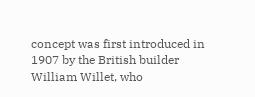concept was first introduced in 1907 by the British builder William Willet, who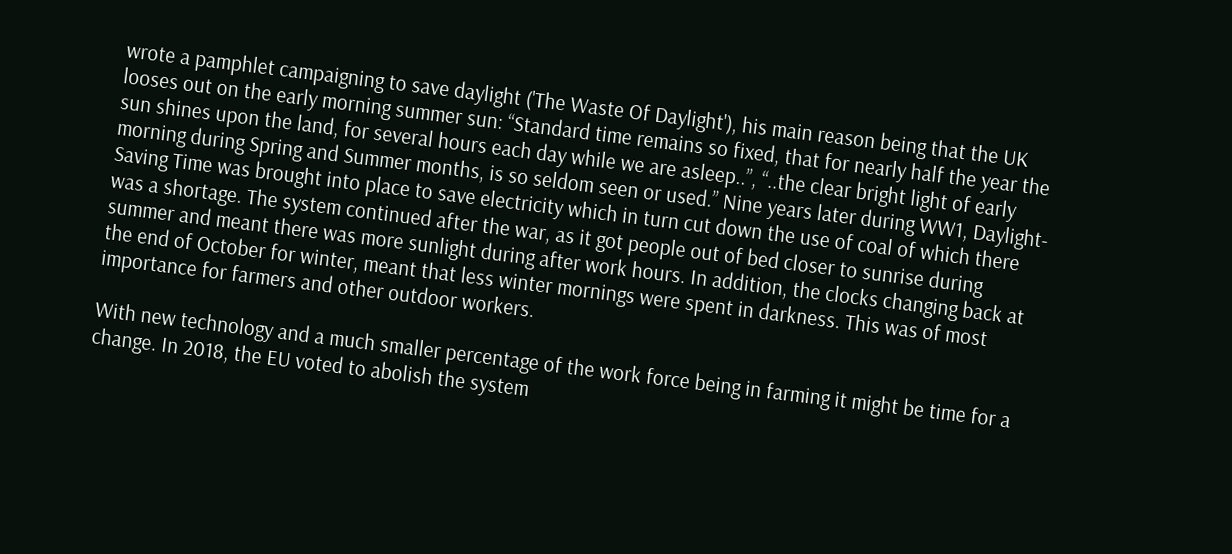wrote a pamphlet campaigning to save daylight ('The Waste Of Daylight'), his main reason being that the UK looses out on the early morning summer sun: “Standard time remains so fixed, that for nearly half the year the sun shines upon the land, for several hours each day while we are asleep..”, “..the clear bright light of early morning during Spring and Summer months, is so seldom seen or used.” Nine years later during WW1, Daylight-Saving Time was brought into place to save electricity which in turn cut down the use of coal of which there was a shortage. The system continued after the war, as it got people out of bed closer to sunrise during summer and meant there was more sunlight during after work hours. In addition, the clocks changing back at the end of October for winter, meant that less winter mornings were spent in darkness. This was of most importance for farmers and other outdoor workers.

With new technology and a much smaller percentage of the work force being in farming it might be time for a change. In 2018, the EU voted to abolish the system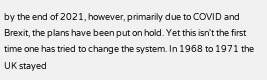by the end of 2021, however, primarily due to COVID and Brexit, the plans have been put on hold. Yet this isn't the first time one has tried to change the system. In 1968 to 1971 the UK stayed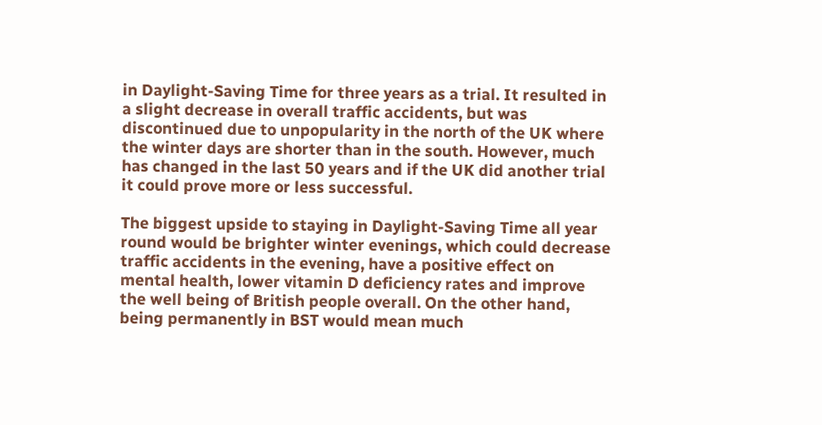in Daylight-Saving Time for three years as a trial. It resulted in a slight decrease in overall traffic accidents, but was discontinued due to unpopularity in the north of the UK where the winter days are shorter than in the south. However, much has changed in the last 50 years and if the UK did another trial it could prove more or less successful.

The biggest upside to staying in Daylight-Saving Time all year round would be brighter winter evenings, which could decrease traffic accidents in the evening, have a positive effect on mental health, lower vitamin D deficiency rates and improve the well being of British people overall. On the other hand, being permanently in BST would mean much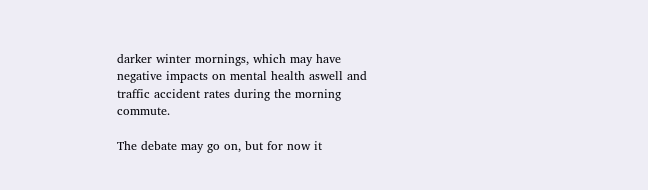darker winter mornings, which may have negative impacts on mental health aswell and traffic accident rates during the morning commute.

The debate may go on, but for now it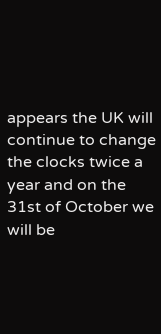appears the UK will continue to change the clocks twice a year and on the 31st of October we will be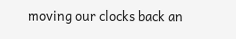moving our clocks back an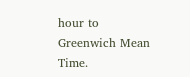hour to Greenwich Mean Time.